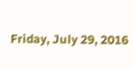Friday, July 29, 2016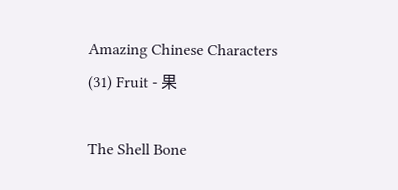Amazing Chinese Characters (31) Fruit - 果

The Shell Bone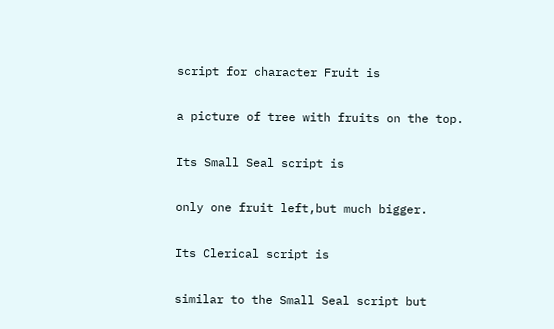script for character Fruit is

a picture of tree with fruits on the top.

Its Small Seal script is

only one fruit left,but much bigger.

Its Clerical script is

similar to the Small Seal script but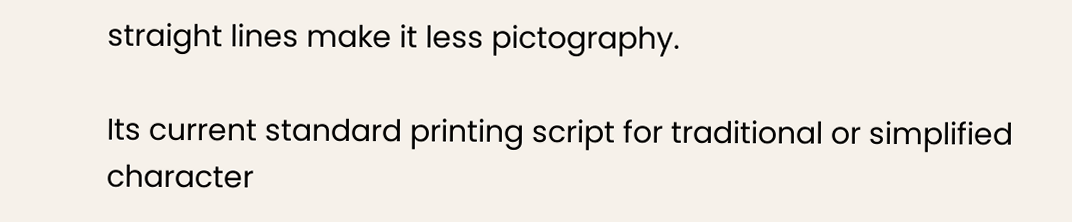straight lines make it less pictography.

Its current standard printing script for traditional or simplified character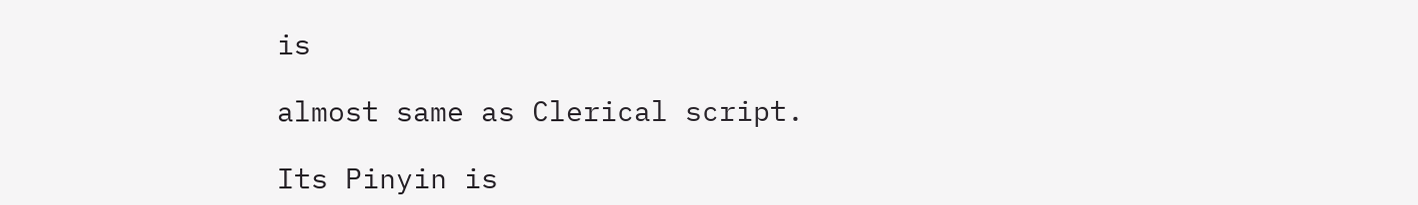is

almost same as Clerical script.

Its Pinyin is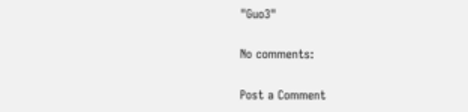"Guo3"

No comments:

Post a Comment